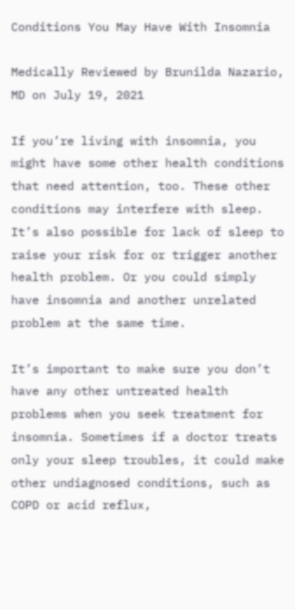Conditions You May Have With Insomnia

Medically Reviewed by Brunilda Nazario, MD on July 19, 2021

If you’re living with insomnia, you might have some other health conditions that need attention, too. These other conditions may interfere with sleep. It’s also possible for lack of sleep to raise your risk for or trigger another health problem. Or you could simply have insomnia and another unrelated problem at the same time.

It’s important to make sure you don’t have any other untreated health problems when you seek treatment for insomnia. Sometimes if a doctor treats only your sleep troubles, it could make other undiagnosed conditions, such as COPD or acid reflux,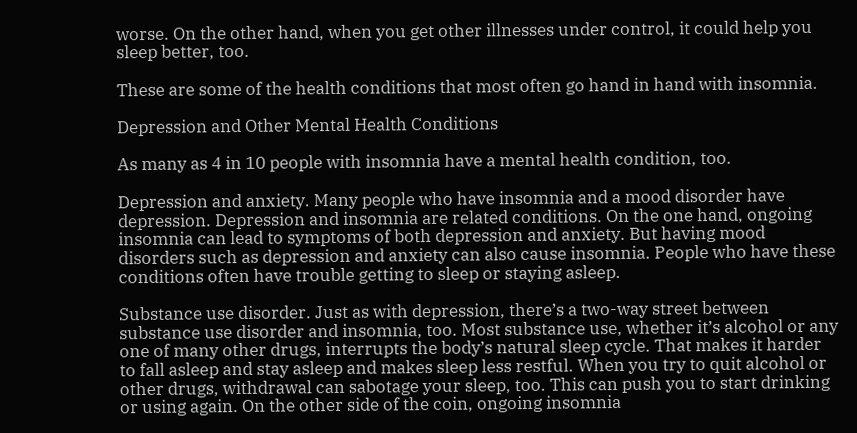worse. On the other hand, when you get other illnesses under control, it could help you sleep better, too.

These are some of the health conditions that most often go hand in hand with insomnia.

Depression and Other Mental Health Conditions

As many as 4 in 10 people with insomnia have a mental health condition, too.

Depression and anxiety. Many people who have insomnia and a mood disorder have depression. Depression and insomnia are related conditions. On the one hand, ongoing insomnia can lead to symptoms of both depression and anxiety. But having mood disorders such as depression and anxiety can also cause insomnia. People who have these conditions often have trouble getting to sleep or staying asleep.

Substance use disorder. Just as with depression, there’s a two-way street between substance use disorder and insomnia, too. Most substance use, whether it’s alcohol or any one of many other drugs, interrupts the body’s natural sleep cycle. That makes it harder to fall asleep and stay asleep and makes sleep less restful. When you try to quit alcohol or other drugs, withdrawal can sabotage your sleep, too. This can push you to start drinking or using again. On the other side of the coin, ongoing insomnia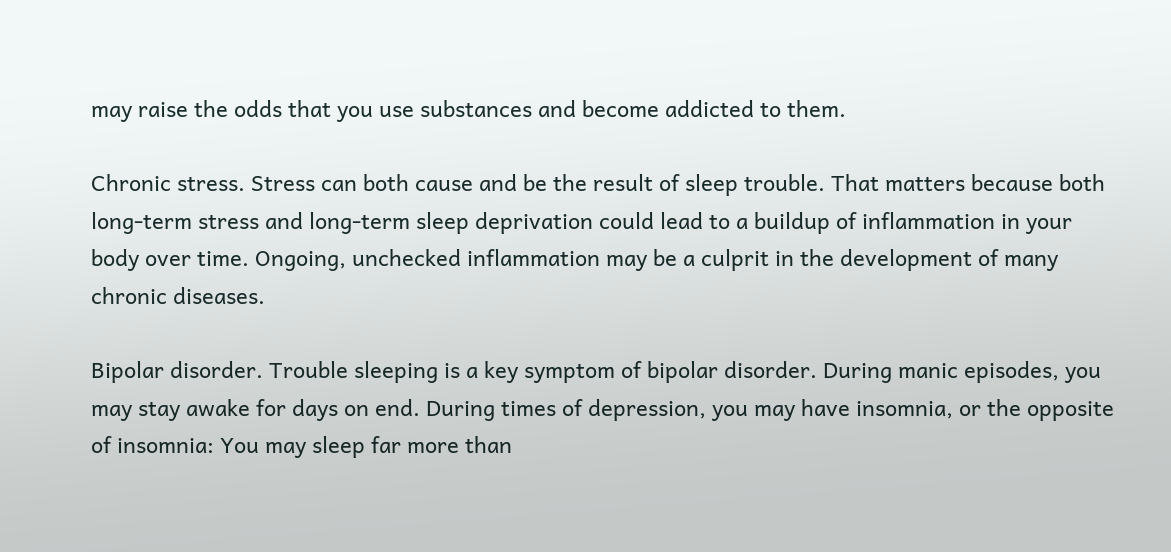may raise the odds that you use substances and become addicted to them.

Chronic stress. Stress can both cause and be the result of sleep trouble. That matters because both long-term stress and long-term sleep deprivation could lead to a buildup of inflammation in your body over time. Ongoing, unchecked inflammation may be a culprit in the development of many chronic diseases.

Bipolar disorder. Trouble sleeping is a key symptom of bipolar disorder. During manic episodes, you may stay awake for days on end. During times of depression, you may have insomnia, or the opposite of insomnia: You may sleep far more than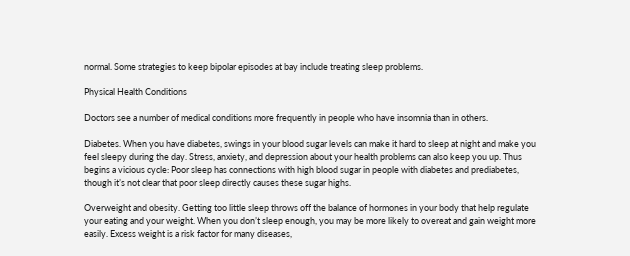normal. Some strategies to keep bipolar episodes at bay include treating sleep problems.

Physical Health Conditions

Doctors see a number of medical conditions more frequently in people who have insomnia than in others.

Diabetes. When you have diabetes, swings in your blood sugar levels can make it hard to sleep at night and make you feel sleepy during the day. Stress, anxiety, and depression about your health problems can also keep you up. Thus begins a vicious cycle: Poor sleep has connections with high blood sugar in people with diabetes and prediabetes, though it’s not clear that poor sleep directly causes these sugar highs.

Overweight and obesity. Getting too little sleep throws off the balance of hormones in your body that help regulate your eating and your weight. When you don’t sleep enough, you may be more likely to overeat and gain weight more easily. Excess weight is a risk factor for many diseases,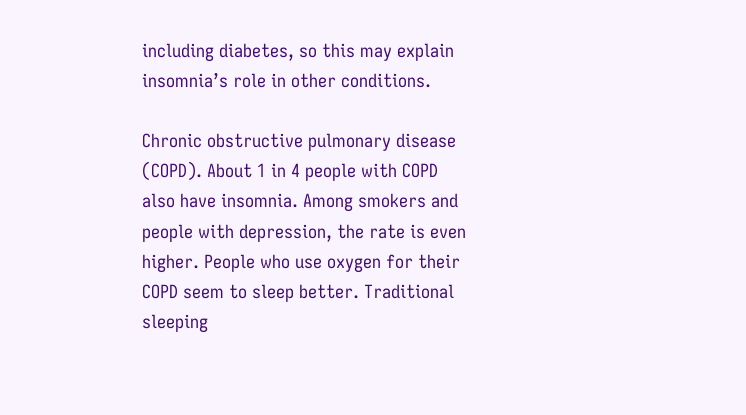including diabetes, so this may explain insomnia’s role in other conditions.

Chronic obstructive pulmonary disease (COPD). About 1 in 4 people with COPD also have insomnia. Among smokers and people with depression, the rate is even higher. People who use oxygen for their COPD seem to sleep better. Traditional sleeping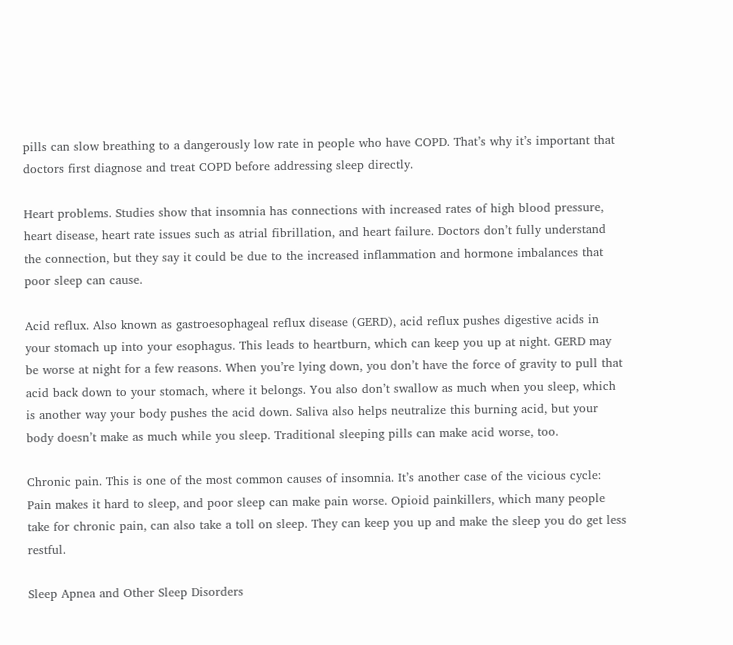pills can slow breathing to a dangerously low rate in people who have COPD. That’s why it’s important that doctors first diagnose and treat COPD before addressing sleep directly.

Heart problems. Studies show that insomnia has connections with increased rates of high blood pressure, heart disease, heart rate issues such as atrial fibrillation, and heart failure. Doctors don’t fully understand the connection, but they say it could be due to the increased inflammation and hormone imbalances that poor sleep can cause.

Acid reflux. Also known as gastroesophageal reflux disease (GERD), acid reflux pushes digestive acids in your stomach up into your esophagus. This leads to heartburn, which can keep you up at night. GERD may be worse at night for a few reasons. When you’re lying down, you don’t have the force of gravity to pull that acid back down to your stomach, where it belongs. You also don’t swallow as much when you sleep, which is another way your body pushes the acid down. Saliva also helps neutralize this burning acid, but your body doesn’t make as much while you sleep. Traditional sleeping pills can make acid worse, too.

Chronic pain. This is one of the most common causes of insomnia. It’s another case of the vicious cycle: Pain makes it hard to sleep, and poor sleep can make pain worse. Opioid painkillers, which many people take for chronic pain, can also take a toll on sleep. They can keep you up and make the sleep you do get less restful.

Sleep Apnea and Other Sleep Disorders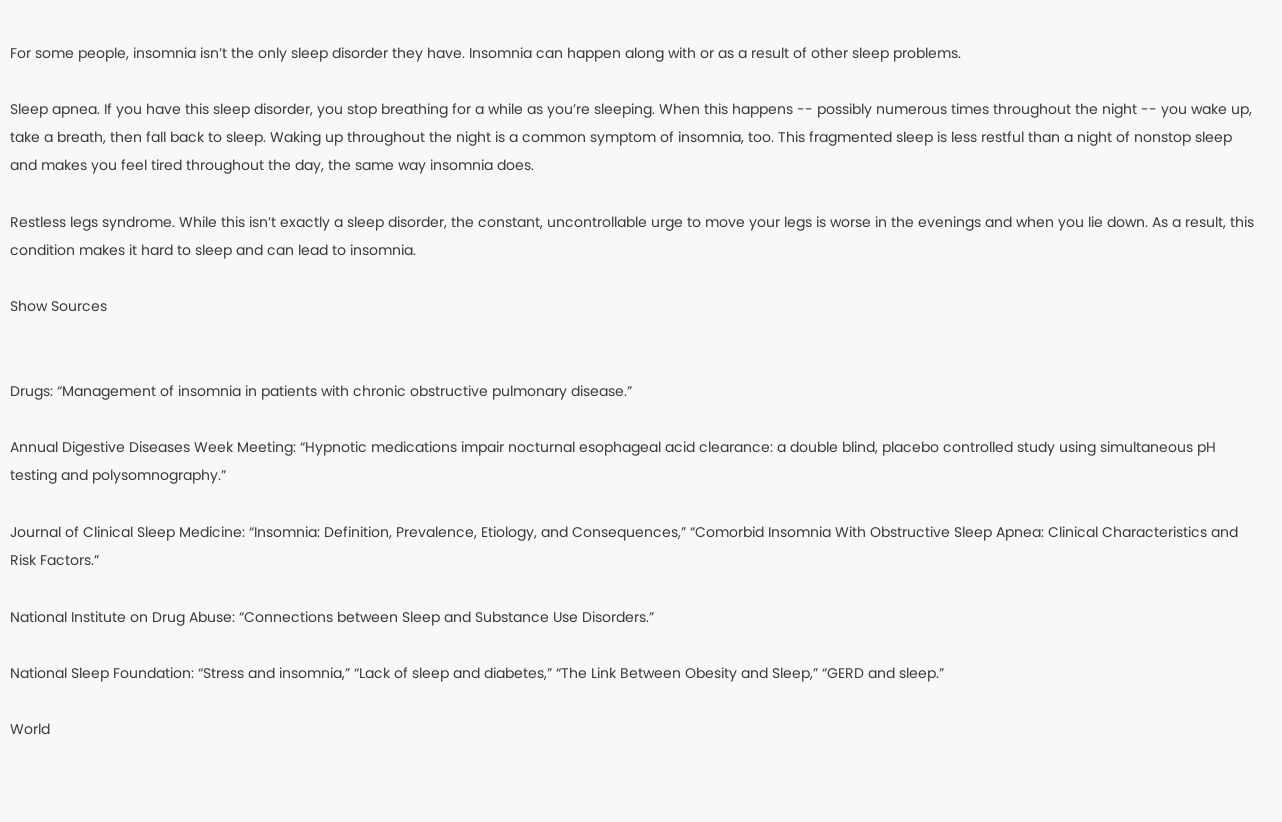For some people, insomnia isn’t the only sleep disorder they have. Insomnia can happen along with or as a result of other sleep problems.

Sleep apnea. If you have this sleep disorder, you stop breathing for a while as you’re sleeping. When this happens -- possibly numerous times throughout the night -- you wake up, take a breath, then fall back to sleep. Waking up throughout the night is a common symptom of insomnia, too. This fragmented sleep is less restful than a night of nonstop sleep and makes you feel tired throughout the day, the same way insomnia does.

Restless legs syndrome. While this isn’t exactly a sleep disorder, the constant, uncontrollable urge to move your legs is worse in the evenings and when you lie down. As a result, this condition makes it hard to sleep and can lead to insomnia.

Show Sources


Drugs: “Management of insomnia in patients with chronic obstructive pulmonary disease.”

Annual Digestive Diseases Week Meeting: “Hypnotic medications impair nocturnal esophageal acid clearance: a double blind, placebo controlled study using simultaneous pH testing and polysomnography.”

Journal of Clinical Sleep Medicine: “Insomnia: Definition, Prevalence, Etiology, and Consequences,” “Comorbid Insomnia With Obstructive Sleep Apnea: Clinical Characteristics and Risk Factors.”

National Institute on Drug Abuse: “Connections between Sleep and Substance Use Disorders.”

National Sleep Foundation: “Stress and insomnia,” “Lack of sleep and diabetes,” “The Link Between Obesity and Sleep,” “GERD and sleep.”

World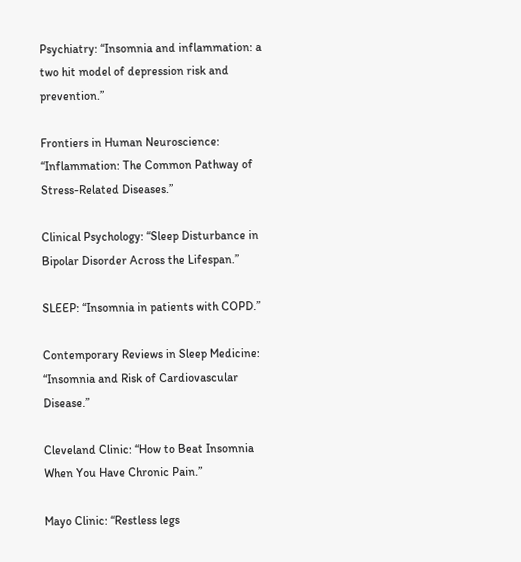Psychiatry: “Insomnia and inflammation: a two hit model of depression risk and prevention.”

Frontiers in Human Neuroscience: “Inflammation: The Common Pathway of Stress-Related Diseases.”

Clinical Psychology: “Sleep Disturbance in Bipolar Disorder Across the Lifespan.”

SLEEP: “Insomnia in patients with COPD.”

Contemporary Reviews in Sleep Medicine: “Insomnia and Risk of Cardiovascular Disease.”

Cleveland Clinic: “How to Beat Insomnia When You Have Chronic Pain.”

Mayo Clinic: “Restless legs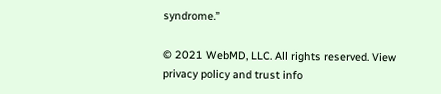syndrome.”

© 2021 WebMD, LLC. All rights reserved. View privacy policy and trust info